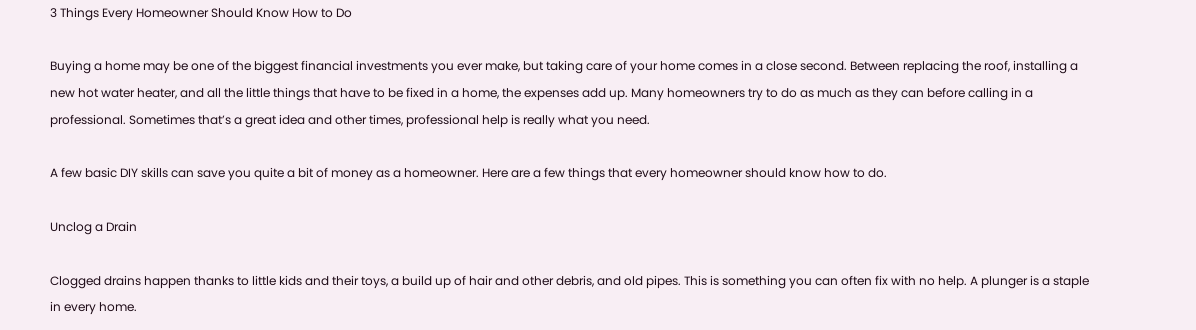3 Things Every Homeowner Should Know How to Do

Buying a home may be one of the biggest financial investments you ever make, but taking care of your home comes in a close second. Between replacing the roof, installing a new hot water heater, and all the little things that have to be fixed in a home, the expenses add up. Many homeowners try to do as much as they can before calling in a professional. Sometimes that’s a great idea and other times, professional help is really what you need.

A few basic DIY skills can save you quite a bit of money as a homeowner. Here are a few things that every homeowner should know how to do.

Unclog a Drain

Clogged drains happen thanks to little kids and their toys, a build up of hair and other debris, and old pipes. This is something you can often fix with no help. A plunger is a staple in every home.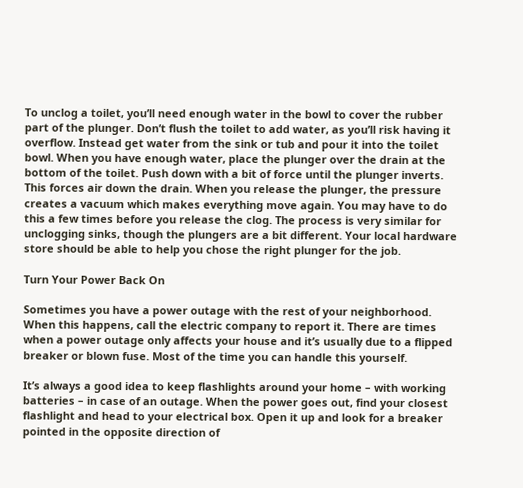To unclog a toilet, you’ll need enough water in the bowl to cover the rubber part of the plunger. Don’t flush the toilet to add water, as you’ll risk having it overflow. Instead get water from the sink or tub and pour it into the toilet bowl. When you have enough water, place the plunger over the drain at the bottom of the toilet. Push down with a bit of force until the plunger inverts. This forces air down the drain. When you release the plunger, the pressure creates a vacuum which makes everything move again. You may have to do this a few times before you release the clog. The process is very similar for unclogging sinks, though the plungers are a bit different. Your local hardware store should be able to help you chose the right plunger for the job.

Turn Your Power Back On

Sometimes you have a power outage with the rest of your neighborhood. When this happens, call the electric company to report it. There are times when a power outage only affects your house and it’s usually due to a flipped breaker or blown fuse. Most of the time you can handle this yourself.

It’s always a good idea to keep flashlights around your home – with working batteries – in case of an outage. When the power goes out, find your closest flashlight and head to your electrical box. Open it up and look for a breaker pointed in the opposite direction of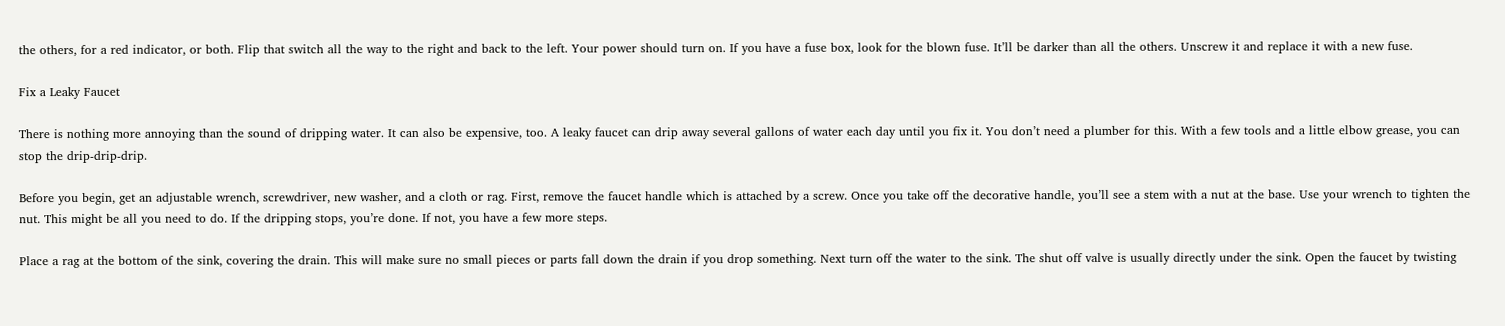the others, for a red indicator, or both. Flip that switch all the way to the right and back to the left. Your power should turn on. If you have a fuse box, look for the blown fuse. It’ll be darker than all the others. Unscrew it and replace it with a new fuse.

Fix a Leaky Faucet

There is nothing more annoying than the sound of dripping water. It can also be expensive, too. A leaky faucet can drip away several gallons of water each day until you fix it. You don’t need a plumber for this. With a few tools and a little elbow grease, you can stop the drip-drip-drip.

Before you begin, get an adjustable wrench, screwdriver, new washer, and a cloth or rag. First, remove the faucet handle which is attached by a screw. Once you take off the decorative handle, you’ll see a stem with a nut at the base. Use your wrench to tighten the nut. This might be all you need to do. If the dripping stops, you’re done. If not, you have a few more steps.

Place a rag at the bottom of the sink, covering the drain. This will make sure no small pieces or parts fall down the drain if you drop something. Next turn off the water to the sink. The shut off valve is usually directly under the sink. Open the faucet by twisting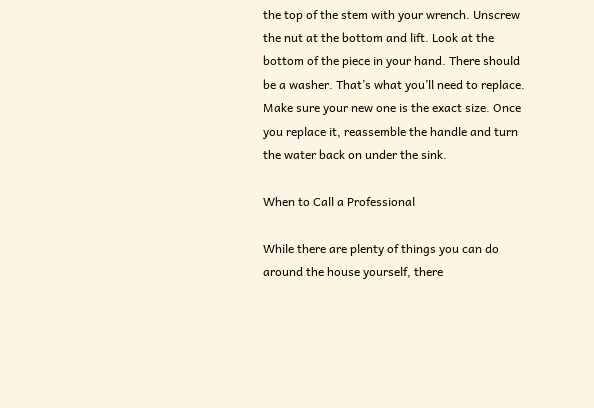the top of the stem with your wrench. Unscrew the nut at the bottom and lift. Look at the bottom of the piece in your hand. There should be a washer. That’s what you’ll need to replace. Make sure your new one is the exact size. Once you replace it, reassemble the handle and turn the water back on under the sink.

When to Call a Professional

While there are plenty of things you can do around the house yourself, there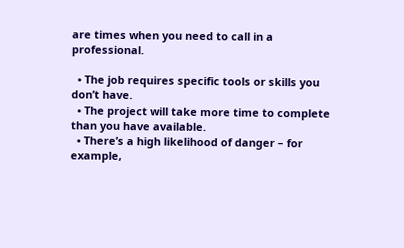are times when you need to call in a professional.

  • The job requires specific tools or skills you don’t have.
  • The project will take more time to complete than you have available.
  • There’s a high likelihood of danger – for example,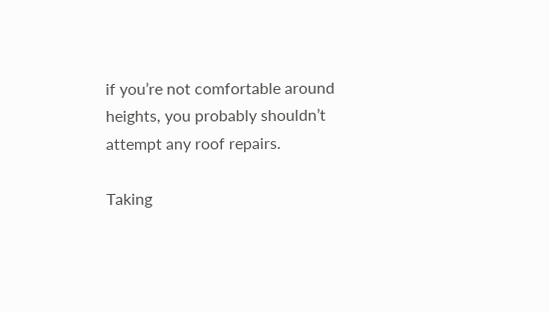if you’re not comfortable around heights, you probably shouldn’t attempt any roof repairs.

Taking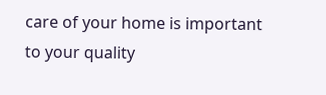care of your home is important to your quality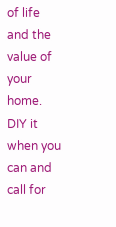of life and the value of your home. DIY it when you can and call for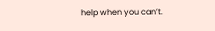help when you can’t.